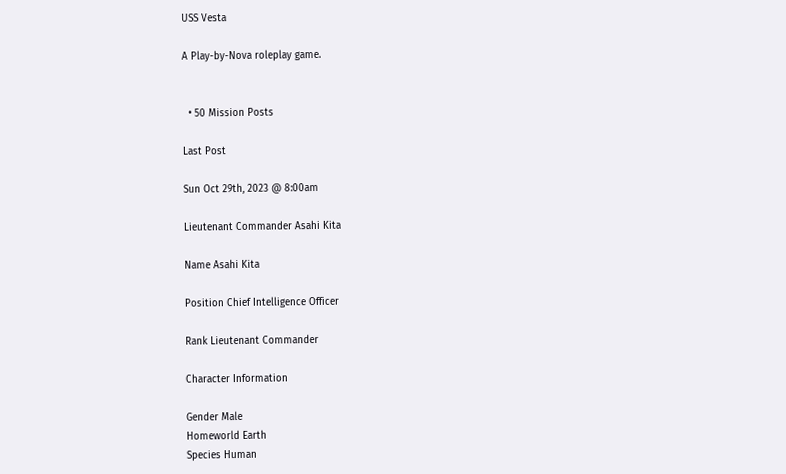USS Vesta

A Play-by-Nova roleplay game.


  • 50 Mission Posts

Last Post

Sun Oct 29th, 2023 @ 8:00am

Lieutenant Commander Asahi Kita

Name Asahi Kita

Position Chief Intelligence Officer

Rank Lieutenant Commander

Character Information

Gender Male
Homeworld Earth
Species Human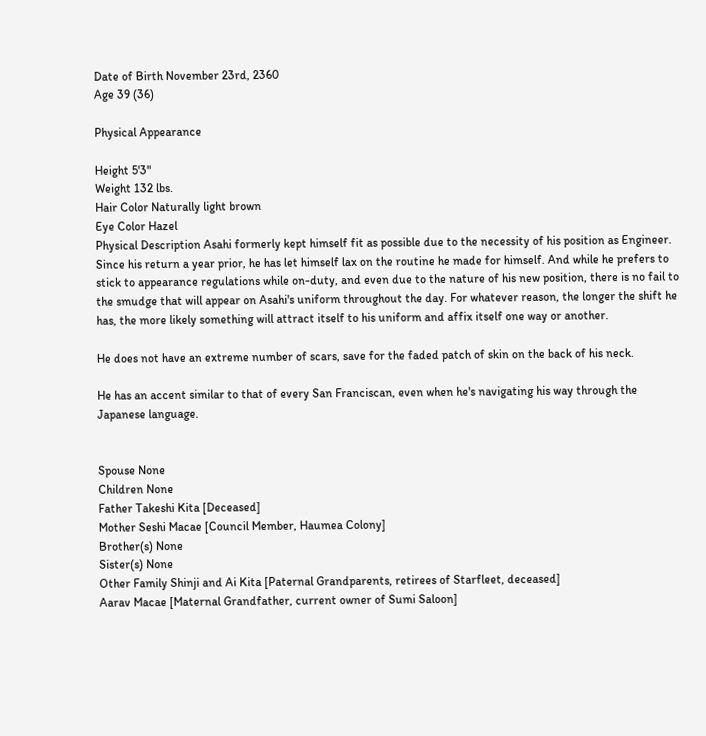Date of Birth November 23rd, 2360
Age 39 (36)

Physical Appearance

Height 5'3"
Weight 132 lbs.
Hair Color Naturally light brown
Eye Color Hazel
Physical Description Asahi formerly kept himself fit as possible due to the necessity of his position as Engineer. Since his return a year prior, he has let himself lax on the routine he made for himself. And while he prefers to stick to appearance regulations while on-duty, and even due to the nature of his new position, there is no fail to the smudge that will appear on Asahi's uniform throughout the day. For whatever reason, the longer the shift he has, the more likely something will attract itself to his uniform and affix itself one way or another.

He does not have an extreme number of scars, save for the faded patch of skin on the back of his neck.

He has an accent similar to that of every San Franciscan, even when he's navigating his way through the Japanese language.


Spouse None
Children None
Father Takeshi Kita [Deceased]
Mother Seshi Macae [Council Member, Haumea Colony]
Brother(s) None
Sister(s) None
Other Family Shinji and Ai Kita [Paternal Grandparents, retirees of Starfleet, deceased]
Aarav Macae [Maternal Grandfather, current owner of Sumi Saloon]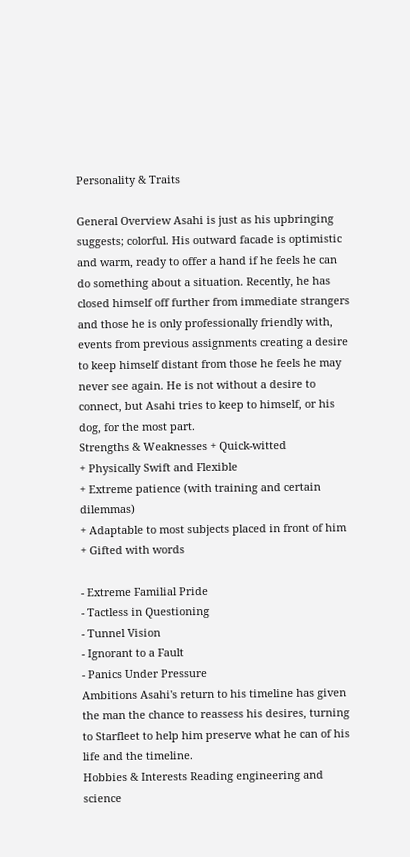Personality & Traits

General Overview Asahi is just as his upbringing suggests; colorful. His outward facade is optimistic and warm, ready to offer a hand if he feels he can do something about a situation. Recently, he has closed himself off further from immediate strangers and those he is only professionally friendly with, events from previous assignments creating a desire to keep himself distant from those he feels he may never see again. He is not without a desire to connect, but Asahi tries to keep to himself, or his dog, for the most part.
Strengths & Weaknesses + Quick-witted
+ Physically Swift and Flexible
+ Extreme patience (with training and certain dilemmas)
+ Adaptable to most subjects placed in front of him
+ Gifted with words

- Extreme Familial Pride
- Tactless in Questioning
- Tunnel Vision
- Ignorant to a Fault
- Panics Under Pressure
Ambitions Asahi's return to his timeline has given the man the chance to reassess his desires, turning to Starfleet to help him preserve what he can of his life and the timeline.
Hobbies & Interests Reading engineering and science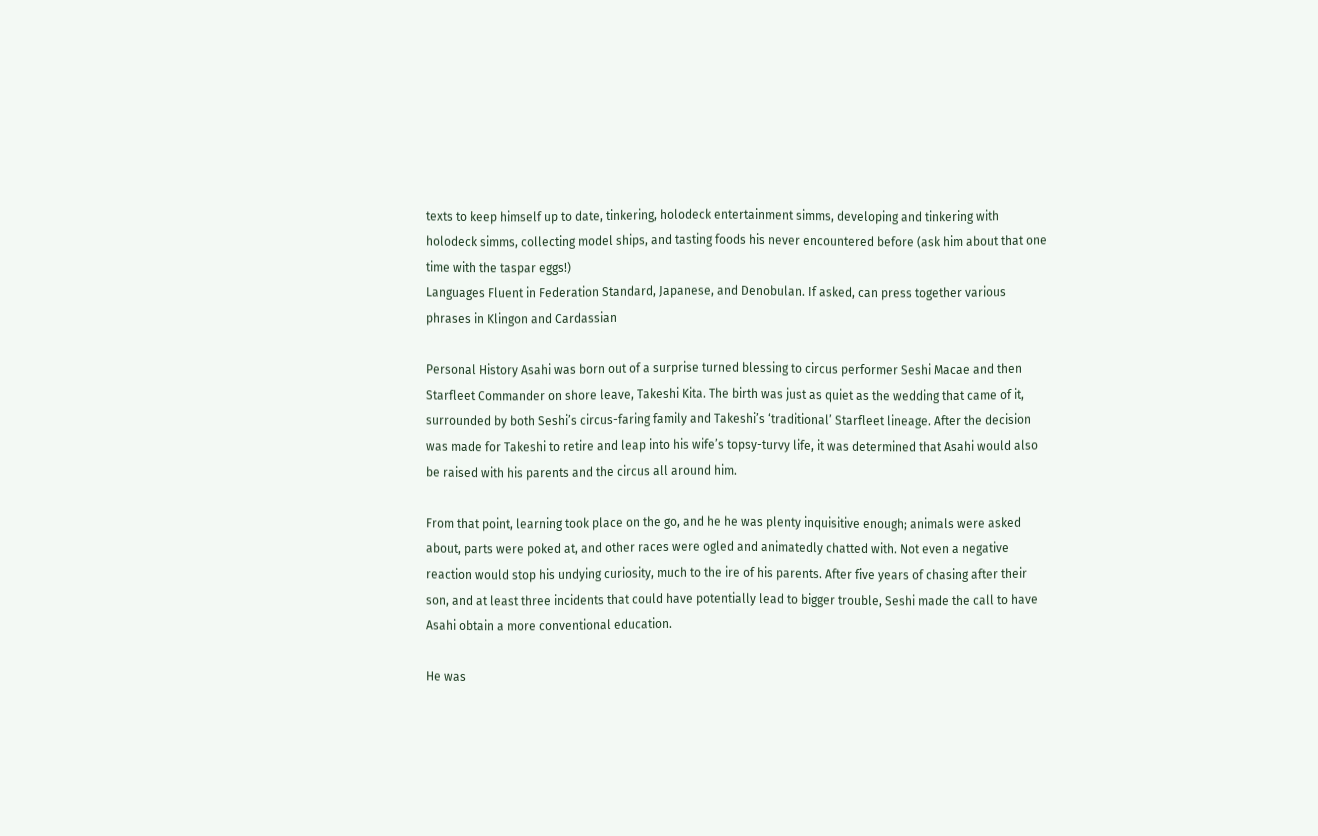texts to keep himself up to date, tinkering, holodeck entertainment simms, developing and tinkering with holodeck simms, collecting model ships, and tasting foods his never encountered before (ask him about that one time with the taspar eggs!)
Languages Fluent in Federation Standard, Japanese, and Denobulan. If asked, can press together various phrases in Klingon and Cardassian

Personal History Asahi was born out of a surprise turned blessing to circus performer Seshi Macae and then Starfleet Commander on shore leave, Takeshi Kita. The birth was just as quiet as the wedding that came of it, surrounded by both Seshi’s circus-faring family and Takeshi’s ‘traditional’ Starfleet lineage. After the decision was made for Takeshi to retire and leap into his wife’s topsy-turvy life, it was determined that Asahi would also be raised with his parents and the circus all around him.

From that point, learning took place on the go, and he he was plenty inquisitive enough; animals were asked about, parts were poked at, and other races were ogled and animatedly chatted with. Not even a negative reaction would stop his undying curiosity, much to the ire of his parents. After five years of chasing after their son, and at least three incidents that could have potentially lead to bigger trouble, Seshi made the call to have Asahi obtain a more conventional education.

He was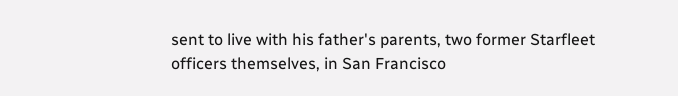sent to live with his father's parents, two former Starfleet officers themselves, in San Francisco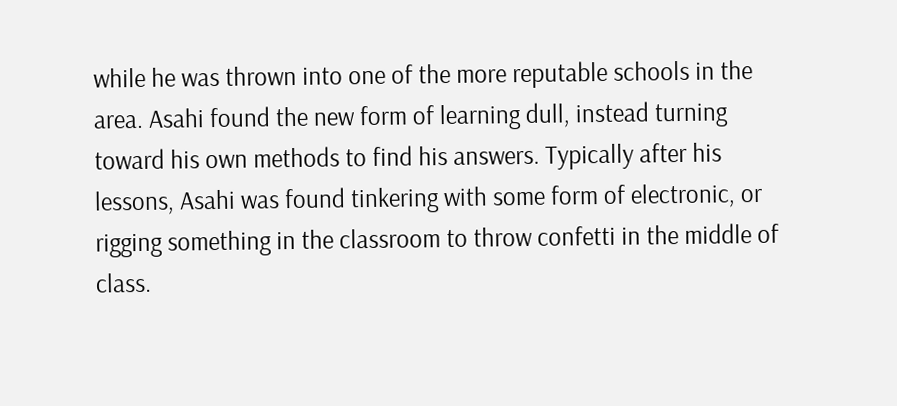while he was thrown into one of the more reputable schools in the area. Asahi found the new form of learning dull, instead turning toward his own methods to find his answers. Typically after his lessons, Asahi was found tinkering with some form of electronic, or rigging something in the classroom to throw confetti in the middle of class.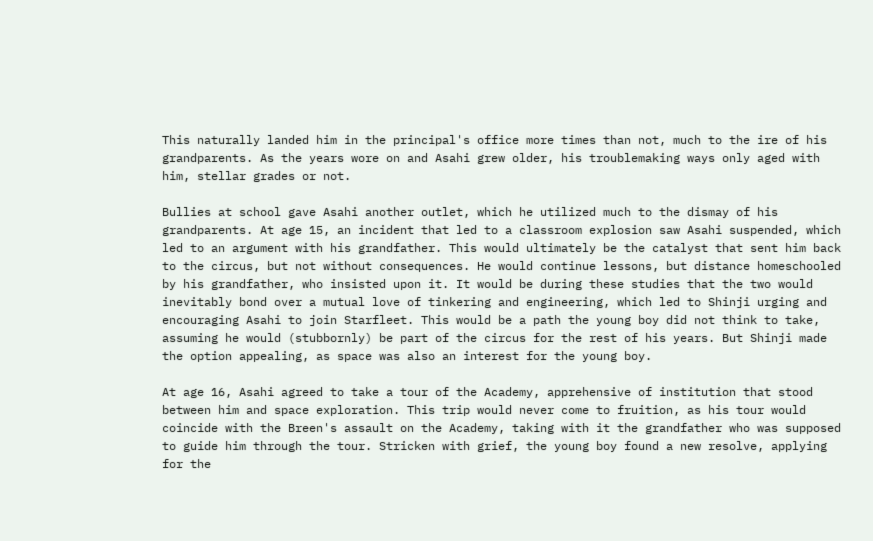This naturally landed him in the principal's office more times than not, much to the ire of his grandparents. As the years wore on and Asahi grew older, his troublemaking ways only aged with him, stellar grades or not.

Bullies at school gave Asahi another outlet, which he utilized much to the dismay of his grandparents. At age 15, an incident that led to a classroom explosion saw Asahi suspended, which led to an argument with his grandfather. This would ultimately be the catalyst that sent him back to the circus, but not without consequences. He would continue lessons, but distance homeschooled by his grandfather, who insisted upon it. It would be during these studies that the two would inevitably bond over a mutual love of tinkering and engineering, which led to Shinji urging and encouraging Asahi to join Starfleet. This would be a path the young boy did not think to take, assuming he would (stubbornly) be part of the circus for the rest of his years. But Shinji made the option appealing, as space was also an interest for the young boy.

At age 16, Asahi agreed to take a tour of the Academy, apprehensive of institution that stood between him and space exploration. This trip would never come to fruition, as his tour would coincide with the Breen's assault on the Academy, taking with it the grandfather who was supposed to guide him through the tour. Stricken with grief, the young boy found a new resolve, applying for the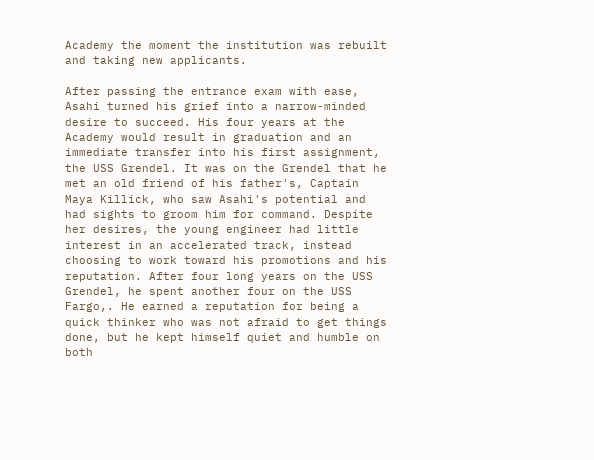Academy the moment the institution was rebuilt and taking new applicants.

After passing the entrance exam with ease, Asahi turned his grief into a narrow-minded desire to succeed. His four years at the Academy would result in graduation and an immediate transfer into his first assignment, the USS Grendel. It was on the Grendel that he met an old friend of his father's, Captain Maya Killick, who saw Asahi's potential and had sights to groom him for command. Despite her desires, the young engineer had little interest in an accelerated track, instead choosing to work toward his promotions and his reputation. After four long years on the USS Grendel, he spent another four on the USS Fargo,. He earned a reputation for being a quick thinker who was not afraid to get things done, but he kept himself quiet and humble on both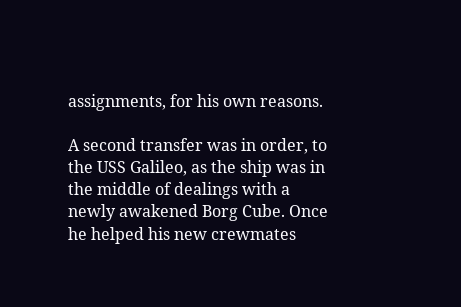assignments, for his own reasons.

A second transfer was in order, to the USS Galileo, as the ship was in the middle of dealings with a newly awakened Borg Cube. Once he helped his new crewmates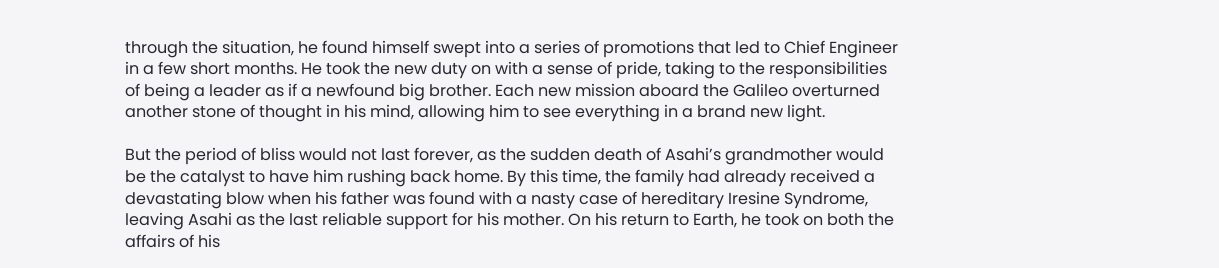through the situation, he found himself swept into a series of promotions that led to Chief Engineer in a few short months. He took the new duty on with a sense of pride, taking to the responsibilities of being a leader as if a newfound big brother. Each new mission aboard the Galileo overturned another stone of thought in his mind, allowing him to see everything in a brand new light.

But the period of bliss would not last forever, as the sudden death of Asahi’s grandmother would be the catalyst to have him rushing back home. By this time, the family had already received a devastating blow when his father was found with a nasty case of hereditary Iresine Syndrome, leaving Asahi as the last reliable support for his mother. On his return to Earth, he took on both the affairs of his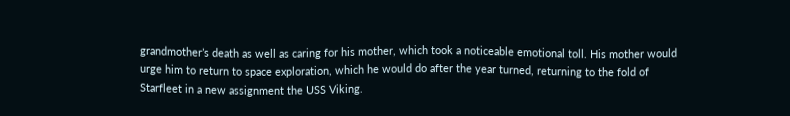grandmother’s death as well as caring for his mother, which took a noticeable emotional toll. His mother would urge him to return to space exploration, which he would do after the year turned, returning to the fold of Starfleet in a new assignment the USS Viking.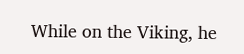While on the Viking, he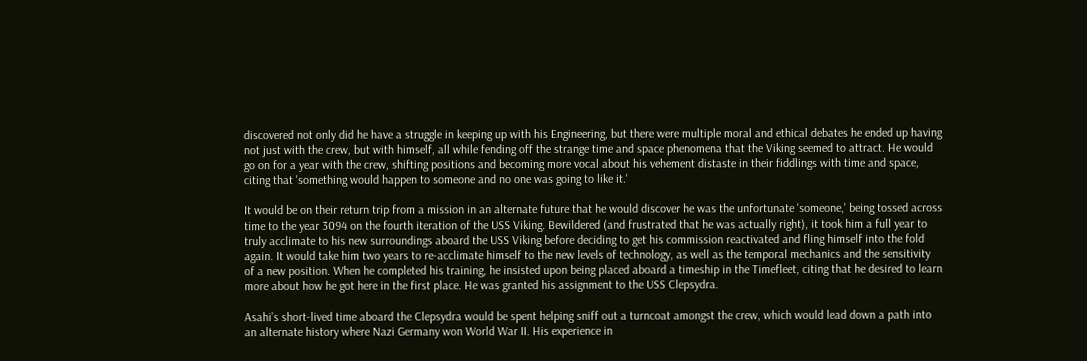discovered not only did he have a struggle in keeping up with his Engineering, but there were multiple moral and ethical debates he ended up having not just with the crew, but with himself, all while fending off the strange time and space phenomena that the Viking seemed to attract. He would go on for a year with the crew, shifting positions and becoming more vocal about his vehement distaste in their fiddlings with time and space, citing that 'something would happen to someone and no one was going to like it.'

It would be on their return trip from a mission in an alternate future that he would discover he was the unfortunate 'someone,' being tossed across time to the year 3094 on the fourth iteration of the USS Viking. Bewildered (and frustrated that he was actually right), it took him a full year to truly acclimate to his new surroundings aboard the USS Viking before deciding to get his commission reactivated and fling himself into the fold again. It would take him two years to re-acclimate himself to the new levels of technology, as well as the temporal mechanics and the sensitivity of a new position. When he completed his training, he insisted upon being placed aboard a timeship in the Timefleet, citing that he desired to learn more about how he got here in the first place. He was granted his assignment to the USS Clepsydra.

Asahi’s short-lived time aboard the Clepsydra would be spent helping sniff out a turncoat amongst the crew, which would lead down a path into an alternate history where Nazi Germany won World War II. His experience in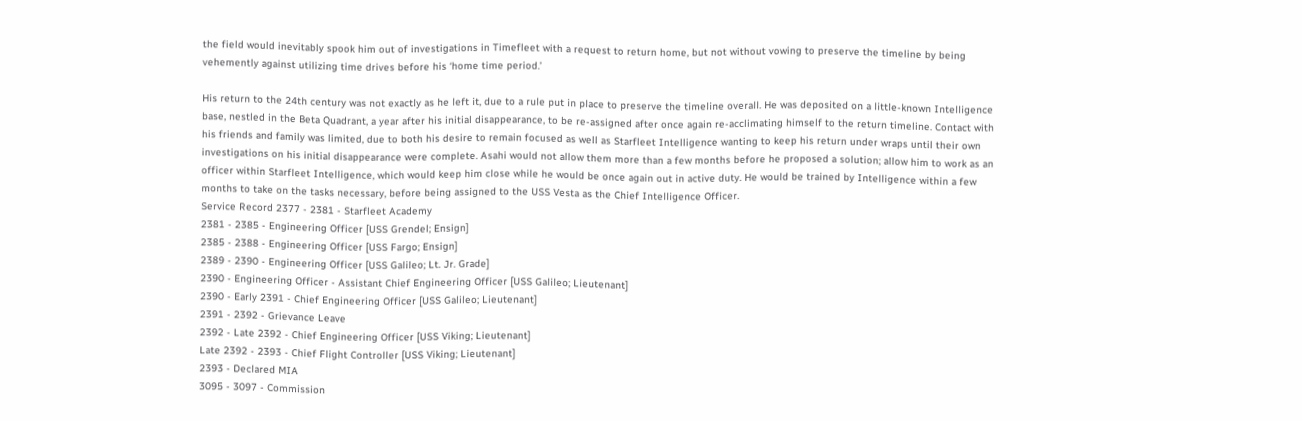the field would inevitably spook him out of investigations in Timefleet with a request to return home, but not without vowing to preserve the timeline by being vehemently against utilizing time drives before his ‘home time period.’

His return to the 24th century was not exactly as he left it, due to a rule put in place to preserve the timeline overall. He was deposited on a little-known Intelligence base, nestled in the Beta Quadrant, a year after his initial disappearance, to be re-assigned after once again re-acclimating himself to the return timeline. Contact with his friends and family was limited, due to both his desire to remain focused as well as Starfleet Intelligence wanting to keep his return under wraps until their own investigations on his initial disappearance were complete. Asahi would not allow them more than a few months before he proposed a solution; allow him to work as an officer within Starfleet Intelligence, which would keep him close while he would be once again out in active duty. He would be trained by Intelligence within a few months to take on the tasks necessary, before being assigned to the USS Vesta as the Chief Intelligence Officer.
Service Record 2377 - 2381 - Starfleet Academy
2381 - 2385 - Engineering Officer [USS Grendel; Ensign]
2385 - 2388 - Engineering Officer [USS Fargo; Ensign]
2389 - 2390 - Engineering Officer [USS Galileo; Lt. Jr. Grade]
2390 - Engineering Officer - Assistant Chief Engineering Officer [USS Galileo; Lieutenant]
2390 - Early 2391 - Chief Engineering Officer [USS Galileo; Lieutenant]
2391 - 2392 - Grievance Leave
2392 - Late 2392 - Chief Engineering Officer [USS Viking; Lieutenant]
Late 2392 - 2393 - Chief Flight Controller [USS Viking; Lieutenant]
2393 - Declared MIA
3095 - 3097 - Commission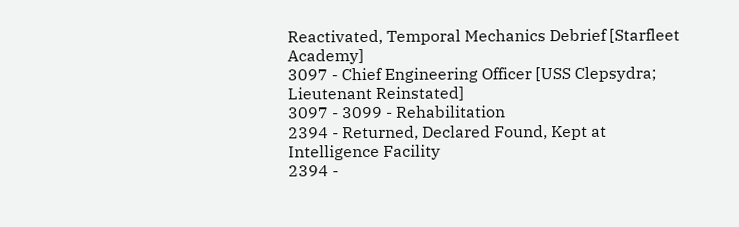Reactivated, Temporal Mechanics Debrief [Starfleet Academy]
3097 - Chief Engineering Officer [USS Clepsydra; Lieutenant Reinstated]
3097 - 3099 - Rehabilitation
2394 - Returned, Declared Found, Kept at Intelligence Facility
2394 -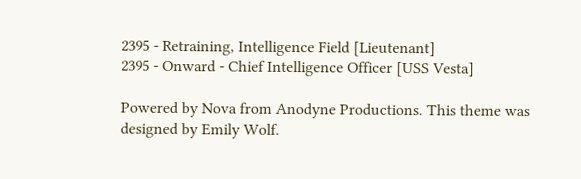2395 - Retraining, Intelligence Field [Lieutenant]
2395 - Onward - Chief Intelligence Officer [USS Vesta]

Powered by Nova from Anodyne Productions. This theme was designed by Emily Wolf.